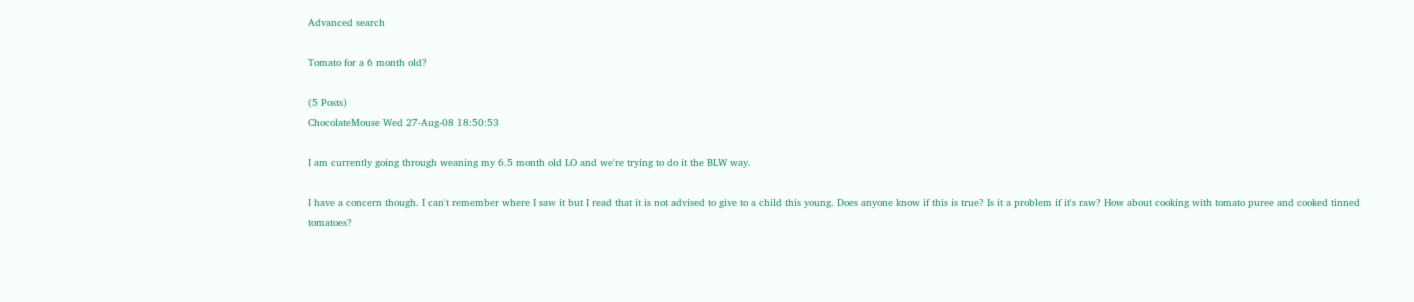Advanced search

Tomato for a 6 month old?

(5 Posts)
ChocolateMouse Wed 27-Aug-08 18:50:53

I am currently going through weaning my 6.5 month old LO and we're trying to do it the BLW way.

I have a concern though. I can't remember where I saw it but I read that it is not advised to give to a child this young. Does anyone know if this is true? Is it a problem if it's raw? How about cooking with tomato puree and cooked tinned tomatoes?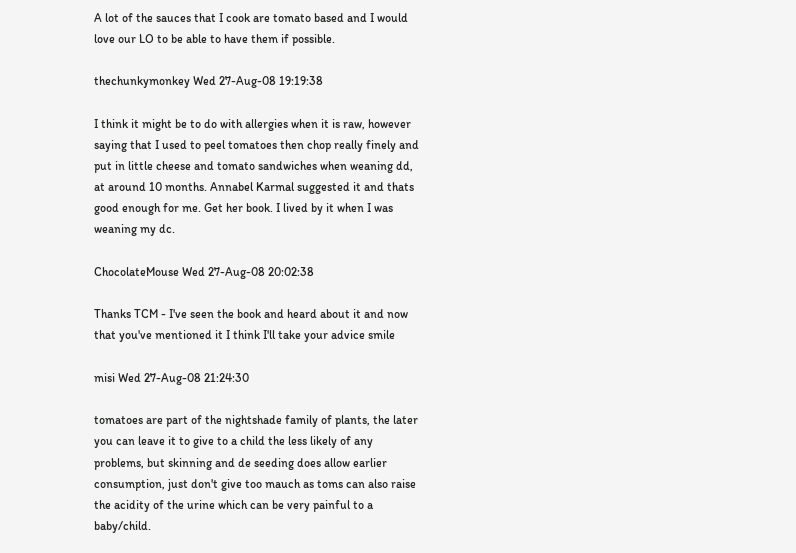A lot of the sauces that I cook are tomato based and I would love our LO to be able to have them if possible.

thechunkymonkey Wed 27-Aug-08 19:19:38

I think it might be to do with allergies when it is raw, however saying that I used to peel tomatoes then chop really finely and put in little cheese and tomato sandwiches when weaning dd, at around 10 months. Annabel Karmal suggested it and thats good enough for me. Get her book. I lived by it when I was weaning my dc.

ChocolateMouse Wed 27-Aug-08 20:02:38

Thanks TCM - I've seen the book and heard about it and now that you've mentioned it I think I'll take your advice smile

misi Wed 27-Aug-08 21:24:30

tomatoes are part of the nightshade family of plants, the later you can leave it to give to a child the less likely of any problems, but skinning and de seeding does allow earlier consumption, just don't give too mauch as toms can also raise the acidity of the urine which can be very painful to a baby/child.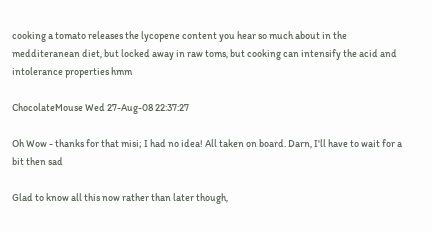cooking a tomato releases the lycopene content you hear so much about in the medditeranean diet, but locked away in raw toms, but cooking can intensify the acid and intolerance properties hmm

ChocolateMouse Wed 27-Aug-08 22:37:27

Oh Wow - thanks for that misi; I had no idea! All taken on board. Darn, I'll have to wait for a bit then sad

Glad to know all this now rather than later though,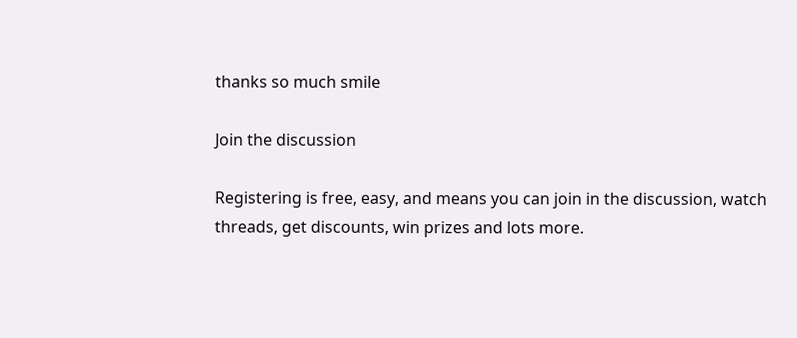thanks so much smile

Join the discussion

Registering is free, easy, and means you can join in the discussion, watch threads, get discounts, win prizes and lots more.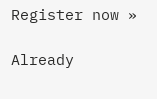Register now »

Already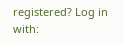registered? Log in with: